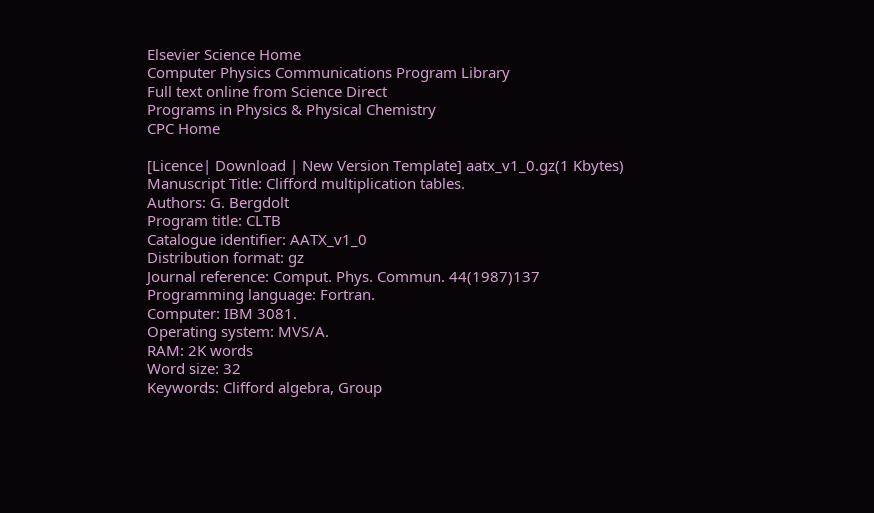Elsevier Science Home
Computer Physics Communications Program Library
Full text online from Science Direct
Programs in Physics & Physical Chemistry
CPC Home

[Licence| Download | New Version Template] aatx_v1_0.gz(1 Kbytes)
Manuscript Title: Clifford multiplication tables.
Authors: G. Bergdolt
Program title: CLTB
Catalogue identifier: AATX_v1_0
Distribution format: gz
Journal reference: Comput. Phys. Commun. 44(1987)137
Programming language: Fortran.
Computer: IBM 3081.
Operating system: MVS/A.
RAM: 2K words
Word size: 32
Keywords: Clifford algebra, Group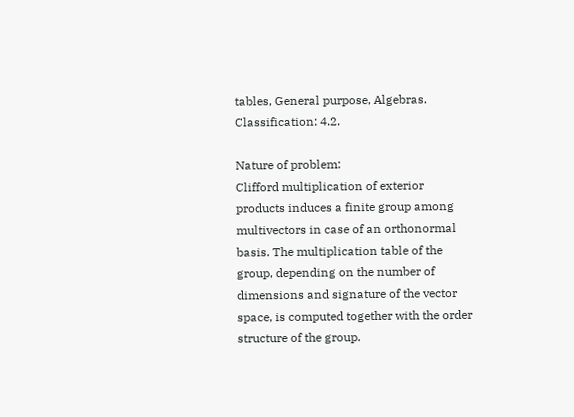tables, General purpose, Algebras.
Classification: 4.2.

Nature of problem:
Clifford multiplication of exterior products induces a finite group among multivectors in case of an orthonormal basis. The multiplication table of the group, depending on the number of dimensions and signature of the vector space, is computed together with the order structure of the group.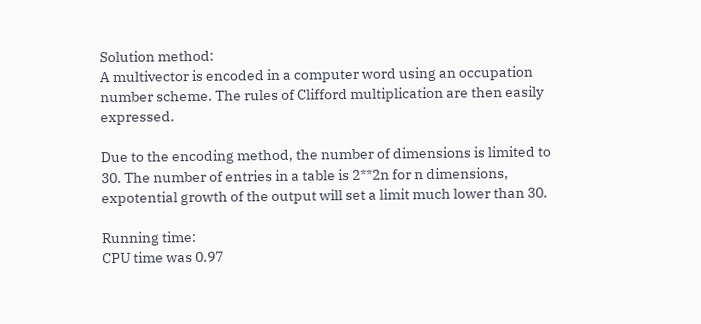Solution method:
A multivector is encoded in a computer word using an occupation number scheme. The rules of Clifford multiplication are then easily expressed.

Due to the encoding method, the number of dimensions is limited to 30. The number of entries in a table is 2**2n for n dimensions, expotential growth of the output will set a limit much lower than 30.

Running time:
CPU time was 0.97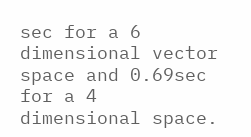sec for a 6 dimensional vector space and 0.69sec for a 4 dimensional space.